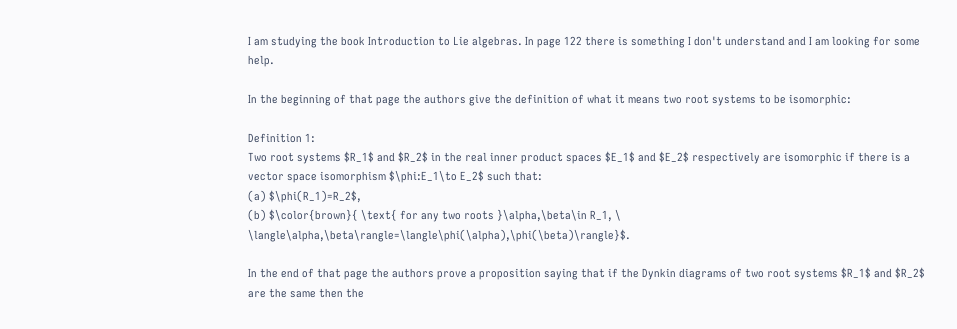I am studying the book Introduction to Lie algebras. In page 122 there is something I don't understand and I am looking for some help.

In the beginning of that page the authors give the definition of what it means two root systems to be isomorphic:

Definition 1:
Two root systems $R_1$ and $R_2$ in the real inner product spaces $E_1$ and $E_2$ respectively are isomorphic if there is a vector space isomorphism $\phi:E_1\to E_2$ such that:
(a) $\phi(R_1)=R_2$,
(b) $\color{brown}{ \text{ for any two roots }\alpha,\beta\in R_1, \ \langle\alpha,\beta\rangle=\langle\phi(\alpha),\phi(\beta)\rangle}$.

In the end of that page the authors prove a proposition saying that if the Dynkin diagrams of two root systems $R_1$ and $R_2$ are the same then the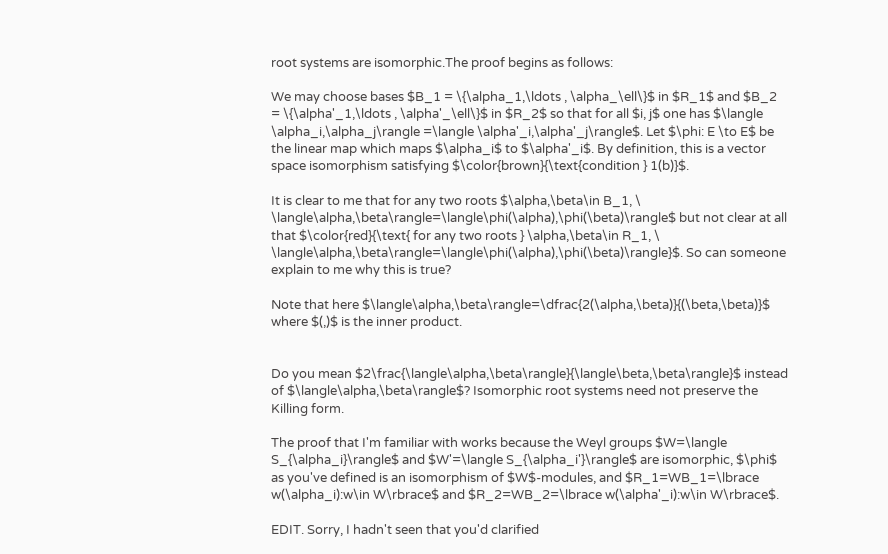root systems are isomorphic.The proof begins as follows:

We may choose bases $B_1 = \{\alpha_1,\ldots , \alpha_\ell\}$ in $R_1$ and $B_2 = \{\alpha'_1,\ldots , \alpha'_\ell\}$ in $R_2$ so that for all $i, j$ one has $\langle \alpha_i,\alpha_j\rangle =\langle \alpha'_i,\alpha'_j\rangle$. Let $\phi: E \to E$ be the linear map which maps $\alpha_i$ to $\alpha'_i$. By definition, this is a vector space isomorphism satisfying $\color{brown}{\text{condition } 1(b)}$.

It is clear to me that for any two roots $\alpha,\beta\in B_1, \ \langle\alpha,\beta\rangle=\langle\phi(\alpha),\phi(\beta)\rangle$ but not clear at all that $\color{red}{\text{ for any two roots } \alpha,\beta\in R_1, \ \langle\alpha,\beta\rangle=\langle\phi(\alpha),\phi(\beta)\rangle}$. So can someone explain to me why this is true?

Note that here $\langle\alpha,\beta\rangle=\dfrac{2(\alpha,\beta)}{(\beta,\beta)}$ where $(,)$ is the inner product.


Do you mean $2\frac{\langle\alpha,\beta\rangle}{\langle\beta,\beta\rangle}$ instead of $\langle\alpha,\beta\rangle$? Isomorphic root systems need not preserve the Killing form.

The proof that I'm familiar with works because the Weyl groups $W=\langle S_{\alpha_i}\rangle$ and $W'=\langle S_{\alpha_i'}\rangle$ are isomorphic, $\phi$ as you've defined is an isomorphism of $W$-modules, and $R_1=WB_1=\lbrace w(\alpha_i):w\in W\rbrace$ and $R_2=WB_2=\lbrace w(\alpha'_i):w\in W\rbrace$.

EDIT. Sorry, I hadn't seen that you'd clarified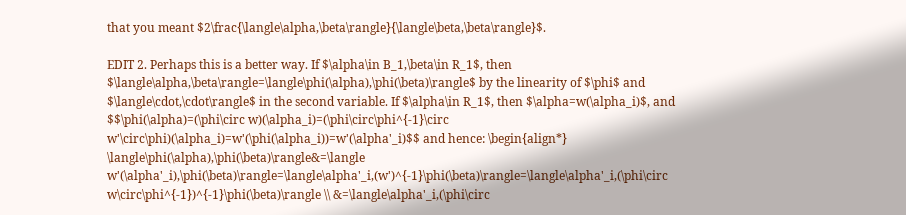that you meant $2\frac{\langle\alpha,\beta\rangle}{\langle\beta,\beta\rangle}$.

EDIT 2. Perhaps this is a better way. If $\alpha\in B_1,\beta\in R_1$, then $\langle\alpha,\beta\rangle=\langle\phi(\alpha),\phi(\beta)\rangle$ by the linearity of $\phi$ and $\langle\cdot,\cdot\rangle$ in the second variable. If $\alpha\in R_1$, then $\alpha=w(\alpha_i)$, and $$\phi(\alpha)=(\phi\circ w)(\alpha_i)=(\phi\circ\phi^{-1}\circ w'\circ\phi)(\alpha_i)=w'(\phi(\alpha_i))=w'(\alpha'_i)$$ and hence: \begin{align*} \langle\phi(\alpha),\phi(\beta)\rangle&=\langle w'(\alpha'_i),\phi(\beta)\rangle=\langle\alpha'_i,(w')^{-1}\phi(\beta)\rangle=\langle\alpha'_i,(\phi\circ w\circ\phi^{-1})^{-1}\phi(\beta)\rangle \\ &=\langle\alpha'_i,(\phi\circ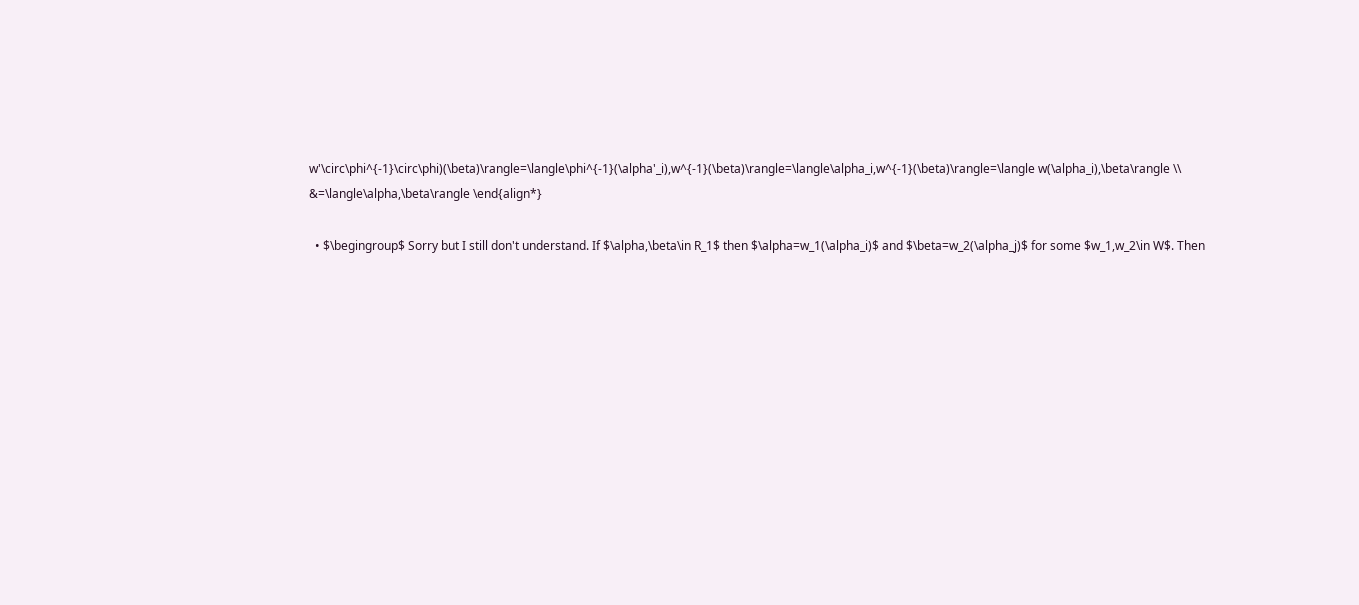w'\circ\phi^{-1}\circ\phi)(\beta)\rangle=\langle\phi^{-1}(\alpha'_i),w^{-1}(\beta)\rangle=\langle\alpha_i,w^{-1}(\beta)\rangle=\langle w(\alpha_i),\beta\rangle \\ &=\langle\alpha,\beta\rangle \end{align*}

  • $\begingroup$ Sorry but I still don't understand. If $\alpha,\beta\in R_1$ then $\alpha=w_1(\alpha_i)$ and $\beta=w_2(\alpha_j)$ for some $w_1,w_2\in W$. Then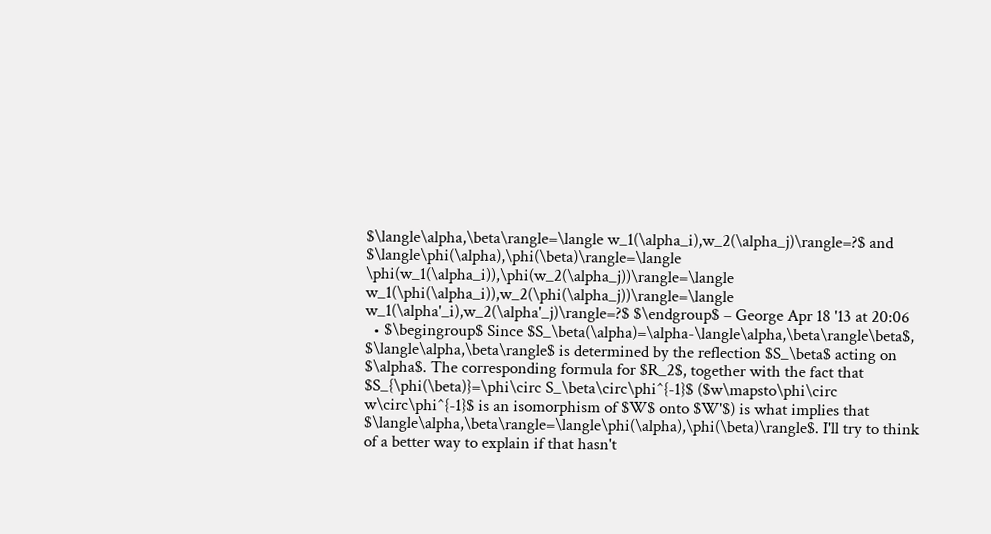$\langle\alpha,\beta\rangle=\langle w_1(\alpha_i),w_2(\alpha_j)\rangle=?$ and $\langle\phi(\alpha),\phi(\beta)\rangle=\langle \phi(w_1(\alpha_i)),\phi(w_2(\alpha_j))\rangle=\langle w_1(\phi(\alpha_i)),w_2(\phi(\alpha_j))\rangle=\langle w_1(\alpha'_i),w_2(\alpha'_j)\rangle=?$ $\endgroup$ – George Apr 18 '13 at 20:06
  • $\begingroup$ Since $S_\beta(\alpha)=\alpha-\langle\alpha,\beta\rangle\beta$, $\langle\alpha,\beta\rangle$ is determined by the reflection $S_\beta$ acting on $\alpha$. The corresponding formula for $R_2$, together with the fact that $S_{\phi(\beta)}=\phi\circ S_\beta\circ\phi^{-1}$ ($w\mapsto\phi\circ w\circ\phi^{-1}$ is an isomorphism of $W$ onto $W'$) is what implies that $\langle\alpha,\beta\rangle=\langle\phi(\alpha),\phi(\beta)\rangle$. I'll try to think of a better way to explain if that hasn't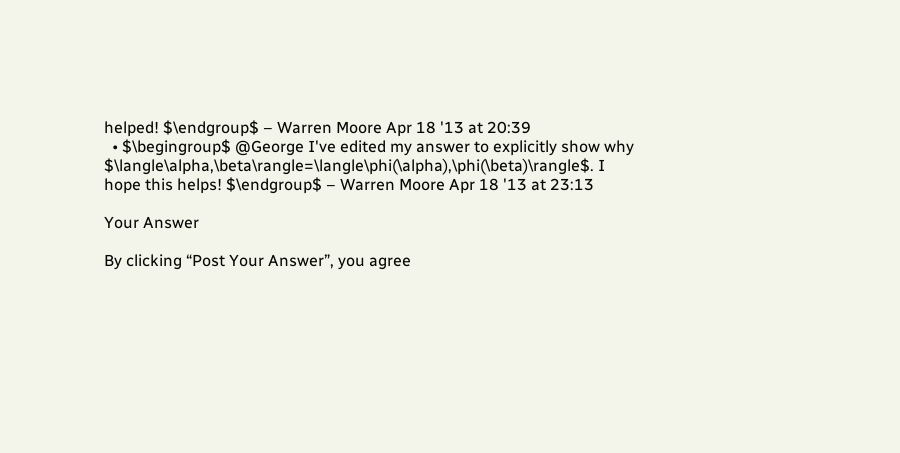helped! $\endgroup$ – Warren Moore Apr 18 '13 at 20:39
  • $\begingroup$ @George I've edited my answer to explicitly show why $\langle\alpha,\beta\rangle=\langle\phi(\alpha),\phi(\beta)\rangle$. I hope this helps! $\endgroup$ – Warren Moore Apr 18 '13 at 23:13

Your Answer

By clicking “Post Your Answer”, you agree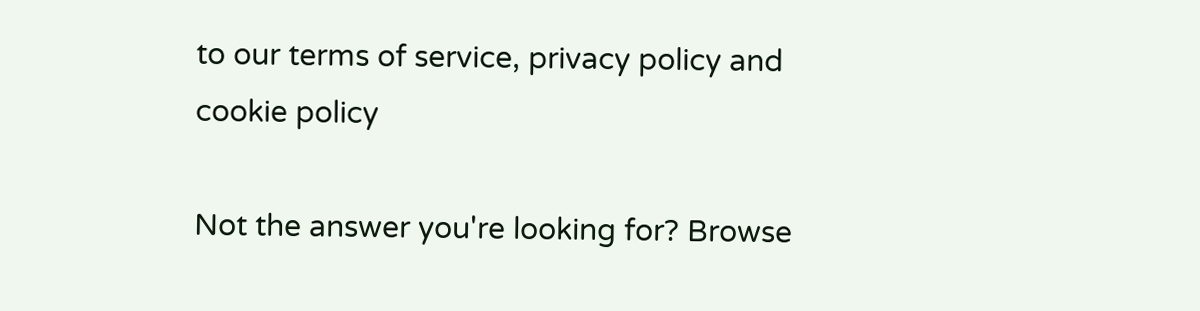to our terms of service, privacy policy and cookie policy

Not the answer you're looking for? Browse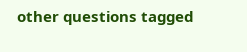other questions tagged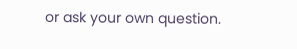or ask your own question.